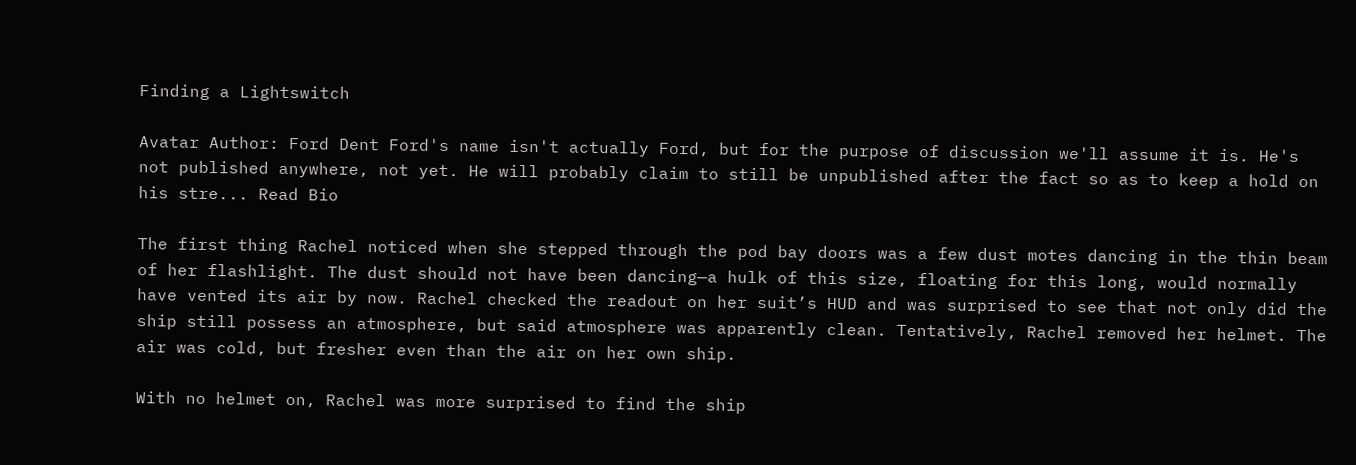Finding a Lightswitch

Avatar Author: Ford Dent Ford's name isn't actually Ford, but for the purpose of discussion we'll assume it is. He's not published anywhere, not yet. He will probably claim to still be unpublished after the fact so as to keep a hold on his stre... Read Bio

The first thing Rachel noticed when she stepped through the pod bay doors was a few dust motes dancing in the thin beam of her flashlight. The dust should not have been dancing—a hulk of this size, floating for this long, would normally have vented its air by now. Rachel checked the readout on her suit’s HUD and was surprised to see that not only did the ship still possess an atmosphere, but said atmosphere was apparently clean. Tentatively, Rachel removed her helmet. The air was cold, but fresher even than the air on her own ship.

With no helmet on, Rachel was more surprised to find the ship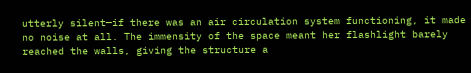utterly silent—if there was an air circulation system functioning, it made no noise at all. The immensity of the space meant her flashlight barely reached the walls, giving the structure a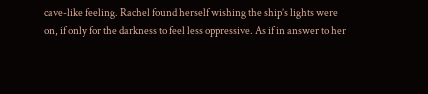cave-like feeling. Rachel found herself wishing the ship’s lights were on, if only for the darkness to feel less oppressive. As if in answer to her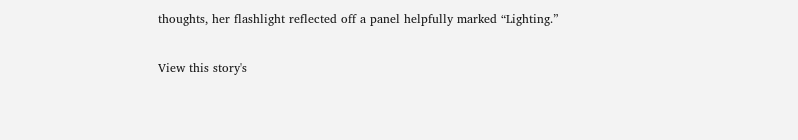thoughts, her flashlight reflected off a panel helpfully marked “Lighting.”

View this story's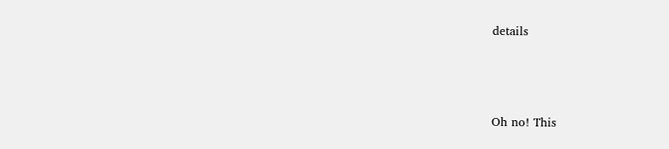details



Oh no! This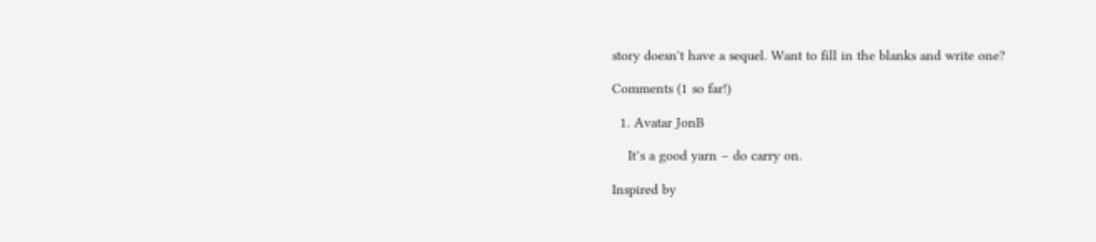story doesn't have a sequel. Want to fill in the blanks and write one?

Comments (1 so far!)

  1. Avatar JonB

    It’s a good yarn – do carry on.

Inspired by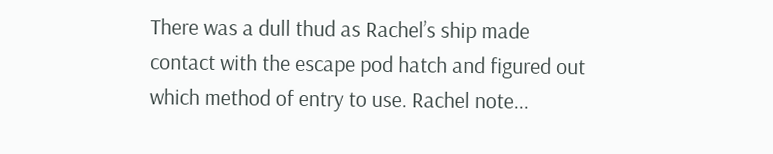There was a dull thud as Rachel’s ship made contact with the escape pod hatch and figured out which method of entry to use. Rachel note...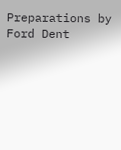Preparations by Ford Dent